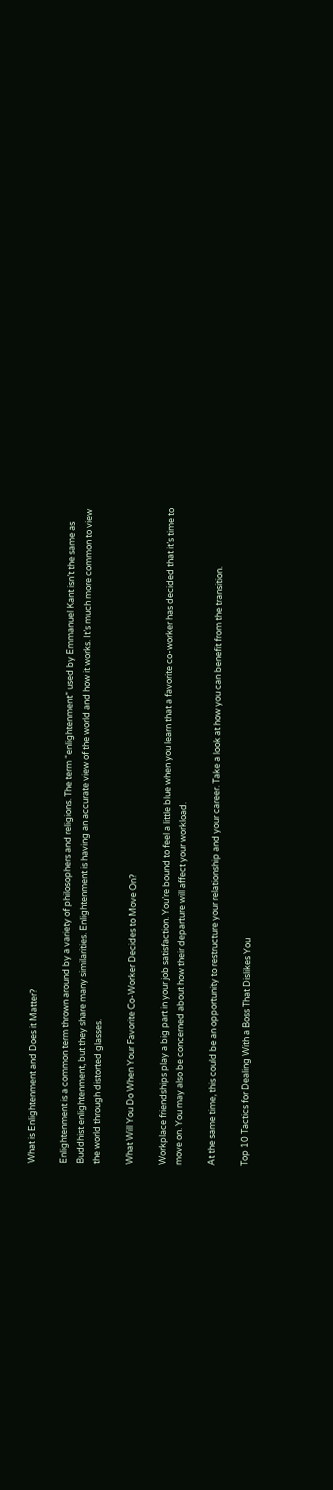What is Enlightenment and Does it Matter?

Enlightenment is a common term thrown around by a variety of philosophers and religions. The term “enlightenment” used by Emmanuel Kant isn’t the same as Buddhist enlightenment, but they share many similarities. Enlightenment is having an accurate view of the world and how it works. It’s much more common to view the world through distorted glasses.

What Will You Do When Your Favorite Co-Worker Decides to Move On?

Workplace friendships play a big part in your job satisfaction. You’re bound to feel a little blue when you learn that a favorite co-worker has decided that it’s time to move on. You may also be concerned about how their departure will affect your workload.

At the same time, this could be an opportunity to restructure your relationship and your career. Take a look at how you can benefit from the transition.

Top 10 Tactics for Dealing With a Boss That Dislikes You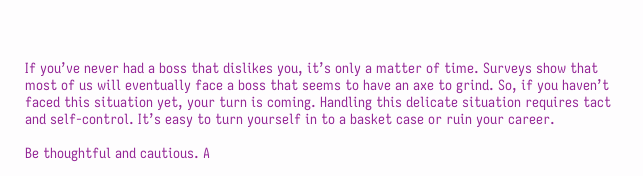If you’ve never had a boss that dislikes you, it’s only a matter of time. Surveys show that most of us will eventually face a boss that seems to have an axe to grind. So, if you haven’t faced this situation yet, your turn is coming. Handling this delicate situation requires tact and self-control. It’s easy to turn yourself in to a basket case or ruin your career.

Be thoughtful and cautious. A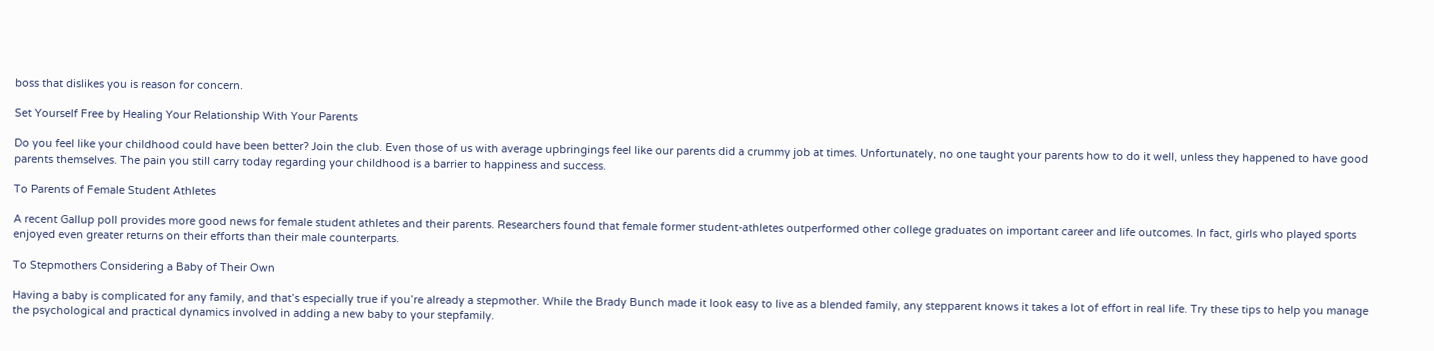boss that dislikes you is reason for concern.

Set Yourself Free by Healing Your Relationship With Your Parents

Do you feel like your childhood could have been better? Join the club. Even those of us with average upbringings feel like our parents did a crummy job at times. Unfortunately, no one taught your parents how to do it well, unless they happened to have good parents themselves. The pain you still carry today regarding your childhood is a barrier to happiness and success.

To Parents of Female Student Athletes

A recent Gallup poll provides more good news for female student athletes and their parents. Researchers found that female former student-athletes outperformed other college graduates on important career and life outcomes. In fact, girls who played sports enjoyed even greater returns on their efforts than their male counterparts.

To Stepmothers Considering a Baby of Their Own

Having a baby is complicated for any family, and that’s especially true if you’re already a stepmother. While the Brady Bunch made it look easy to live as a blended family, any stepparent knows it takes a lot of effort in real life. Try these tips to help you manage the psychological and practical dynamics involved in adding a new baby to your stepfamily.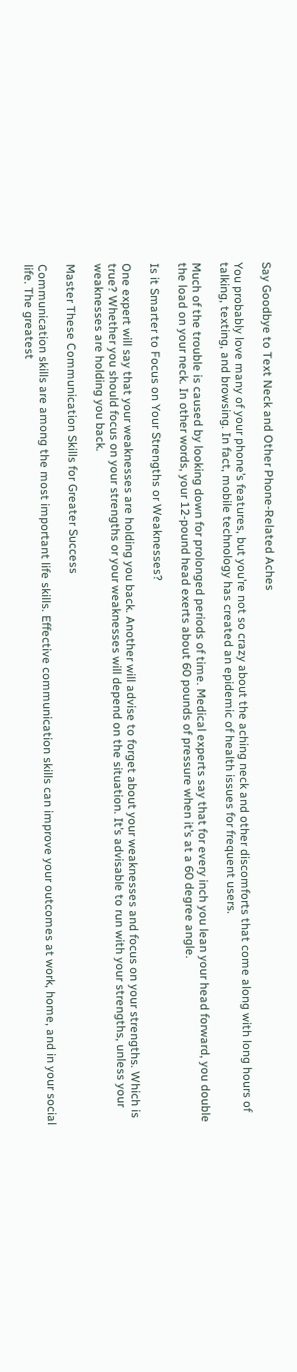Say Goodbye to Text Neck and Other Phone-Related Aches

You probably love many of your phone’s features, but you’re not so crazy about the aching neck and other discomforts that come along with long hours of talking, texting, and browsing. In fact, mobile technology has created an epidemic of health issues for frequent users.

Much of the trouble is caused by looking down for prolonged periods of time. Medical experts say that for every inch you lean your head forward, you double the load on your neck. In other words, your 12-pound head exerts about 60 pounds of pressure when it’s at a 60 degree angle.

Is it Smarter to Focus on Your Strengths or Weaknesses?

One expert will say that your weaknesses are holding you back. Another will advise to forget about your weaknesses and focus on your strengths. Which is true? Whether you should focus on your strengths or your weaknesses will depend on the situation. It’s advisable to run with your strengths, unless your weaknesses are holding you back.

Master These Communication Skills for Greater Success

Communication skills are among the most important life skills. Effective communication skills can improve your outcomes at work, home, and in your social life. The greatest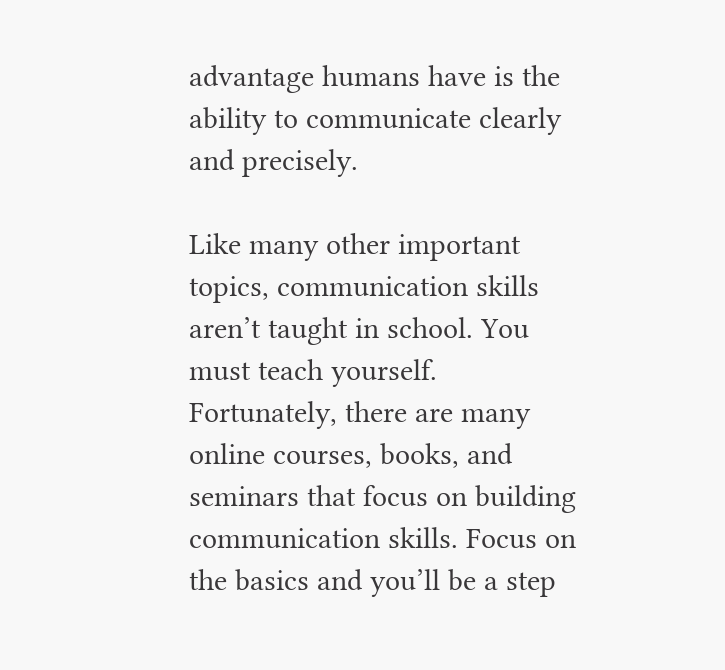advantage humans have is the ability to communicate clearly and precisely.

Like many other important topics, communication skills aren’t taught in school. You must teach yourself. Fortunately, there are many online courses, books, and seminars that focus on building communication skills. Focus on the basics and you’ll be a step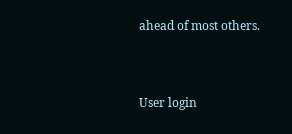ahead of most others.


User login